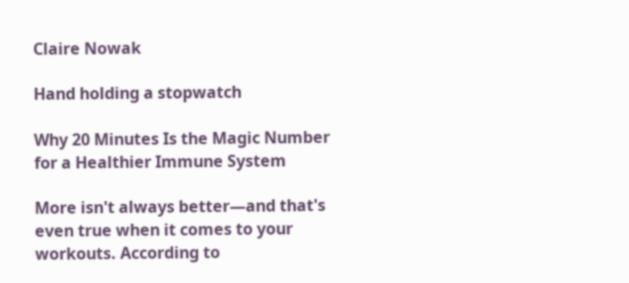Claire Nowak

Hand holding a stopwatch

Why 20 Minutes Is the Magic Number for a Healthier Immune System

More isn't always better—and that's even true when it comes to your workouts. According to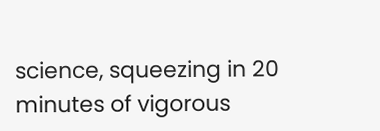science, squeezing in 20 minutes of vigorous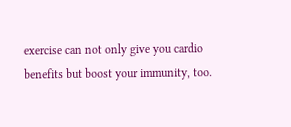exercise can not only give you cardio benefits but boost your immunity, too.